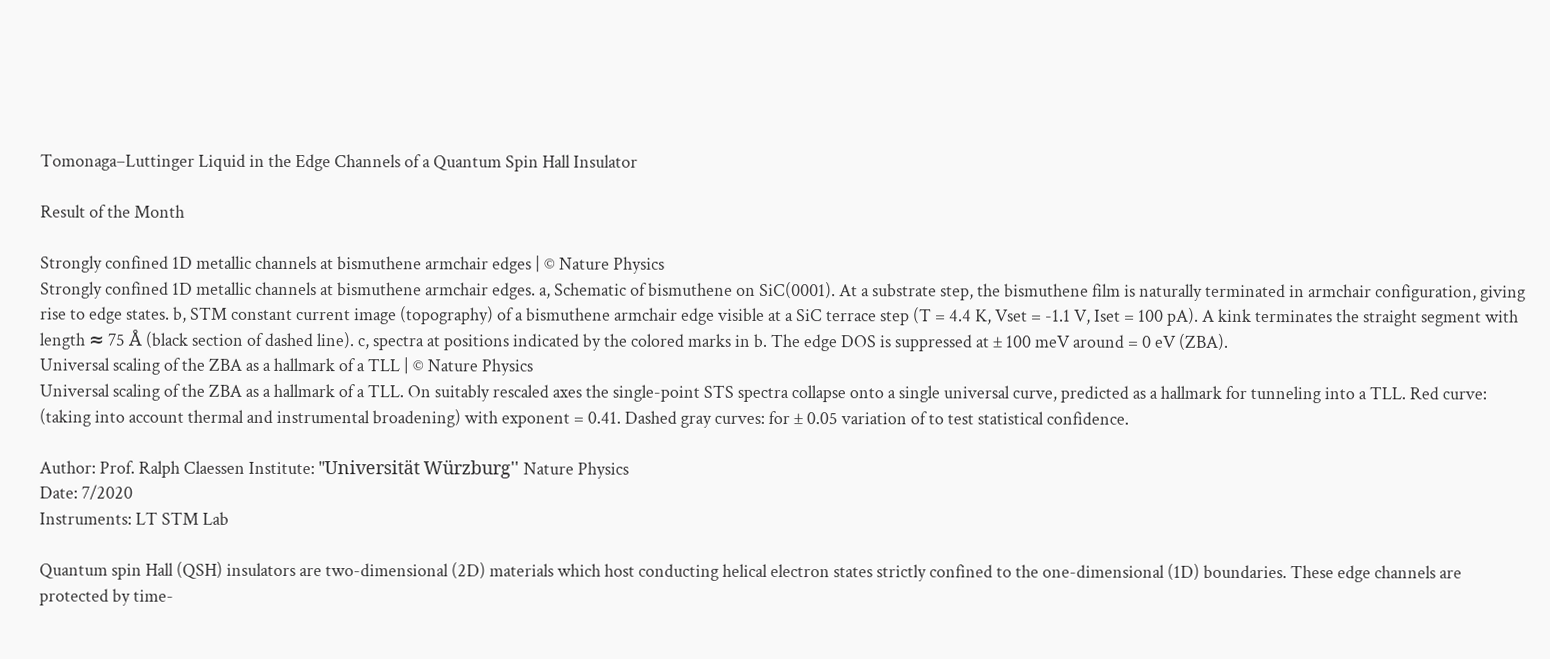Tomonaga–Luttinger Liquid in the Edge Channels of a Quantum Spin Hall Insulator

Result of the Month

Strongly confined 1D metallic channels at bismuthene armchair edges | © Nature Physics
Strongly confined 1D metallic channels at bismuthene armchair edges. a, Schematic of bismuthene on SiC(0001). At a substrate step, the bismuthene film is naturally terminated in armchair configuration, giving rise to edge states. b, STM constant current image (topography) of a bismuthene armchair edge visible at a SiC terrace step (T = 4.4 K, Vset = -1.1 V, Iset = 100 pA). A kink terminates the straight segment with length ≈ 75 Å (black section of dashed line). c, spectra at positions indicated by the colored marks in b. The edge DOS is suppressed at ± 100 meV around = 0 eV (ZBA).
Universal scaling of the ZBA as a hallmark of a TLL | © Nature Physics
Universal scaling of the ZBA as a hallmark of a TLL. On suitably rescaled axes the single-point STS spectra collapse onto a single universal curve, predicted as a hallmark for tunneling into a TLL. Red curve: (taking into account thermal and instrumental broadening) with exponent = 0.41. Dashed gray curves: for ± 0.05 variation of to test statistical confidence.

Author: Prof. Ralph Claessen Institute: ''Universität Würzburg'' Nature Physics
Date: 7/2020
Instruments: LT STM Lab

Quantum spin Hall (QSH) insulators are two-dimensional (2D) materials which host conducting helical electron states strictly confined to the one-dimensional (1D) boundaries. These edge channels are protected by time-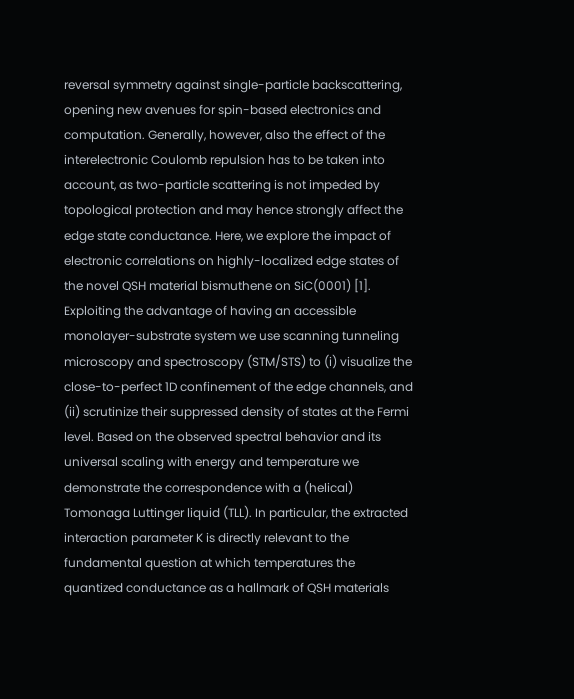reversal symmetry against single-particle backscattering, opening new avenues for spin-based electronics and computation. Generally, however, also the effect of the interelectronic Coulomb repulsion has to be taken into account, as two-particle scattering is not impeded by topological protection and may hence strongly affect the edge state conductance. Here, we explore the impact of electronic correlations on highly-localized edge states of the novel QSH material bismuthene on SiC(0001) [1]. Exploiting the advantage of having an accessible monolayer-substrate system we use scanning tunneling microscopy and spectroscopy (STM/STS) to (i) visualize the close-to-perfect 1D confinement of the edge channels, and (ii) scrutinize their suppressed density of states at the Fermi level. Based on the observed spectral behavior and its universal scaling with energy and temperature we demonstrate the correspondence with a (helical) Tomonaga Luttinger liquid (TLL). In particular, the extracted interaction parameter K is directly relevant to the fundamental question at which temperatures the quantized conductance as a hallmark of QSH materials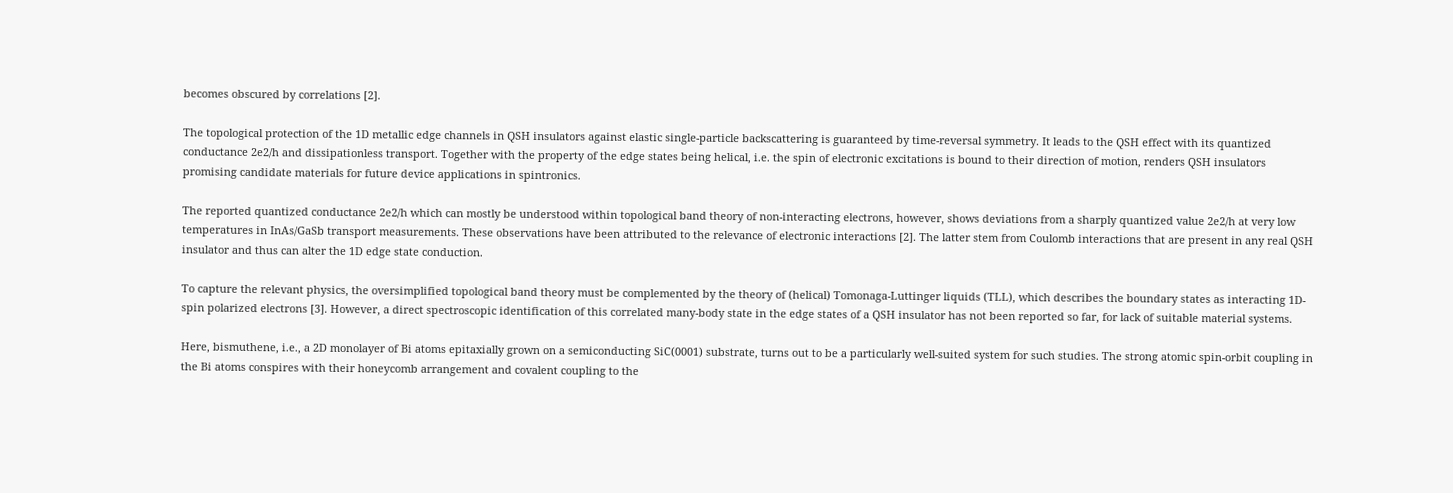becomes obscured by correlations [2].

The topological protection of the 1D metallic edge channels in QSH insulators against elastic single-particle backscattering is guaranteed by time-reversal symmetry. It leads to the QSH effect with its quantized conductance 2e2/h and dissipationless transport. Together with the property of the edge states being helical, i.e. the spin of electronic excitations is bound to their direction of motion, renders QSH insulators promising candidate materials for future device applications in spintronics.

The reported quantized conductance 2e2/h which can mostly be understood within topological band theory of non-interacting electrons, however, shows deviations from a sharply quantized value 2e2/h at very low temperatures in InAs/GaSb transport measurements. These observations have been attributed to the relevance of electronic interactions [2]. The latter stem from Coulomb interactions that are present in any real QSH insulator and thus can alter the 1D edge state conduction.

To capture the relevant physics, the oversimplified topological band theory must be complemented by the theory of (helical) Tomonaga-Luttinger liquids (TLL), which describes the boundary states as interacting 1D-spin polarized electrons [3]. However, a direct spectroscopic identification of this correlated many-body state in the edge states of a QSH insulator has not been reported so far, for lack of suitable material systems.

Here, bismuthene, i.e., a 2D monolayer of Bi atoms epitaxially grown on a semiconducting SiC(0001) substrate, turns out to be a particularly well-suited system for such studies. The strong atomic spin-orbit coupling in the Bi atoms conspires with their honeycomb arrangement and covalent coupling to the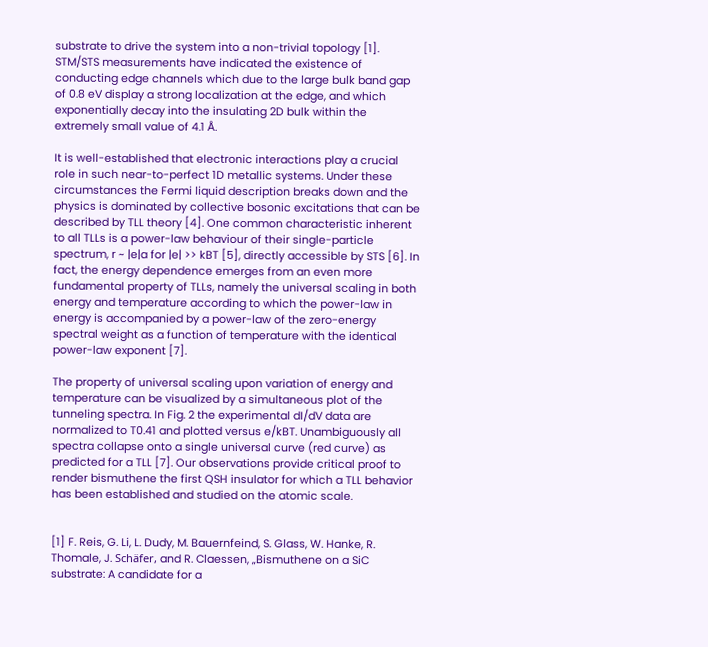substrate to drive the system into a non-trivial topology [1]. STM/STS measurements have indicated the existence of conducting edge channels which due to the large bulk band gap of 0.8 eV display a strong localization at the edge, and which exponentially decay into the insulating 2D bulk within the extremely small value of 4.1 Å.

It is well-established that electronic interactions play a crucial role in such near-to-perfect 1D metallic systems. Under these circumstances the Fermi liquid description breaks down and the physics is dominated by collective bosonic excitations that can be described by TLL theory [4]. One common characteristic inherent to all TLLs is a power-law behaviour of their single-particle spectrum, r ~ |e|a for |e| >> kBT [5], directly accessible by STS [6]. In fact, the energy dependence emerges from an even more fundamental property of TLLs, namely the universal scaling in both energy and temperature according to which the power-law in energy is accompanied by a power-law of the zero-energy spectral weight as a function of temperature with the identical power-law exponent [7].

The property of universal scaling upon variation of energy and temperature can be visualized by a simultaneous plot of the tunneling spectra. In Fig. 2 the experimental dI/dV data are normalized to T0.41 and plotted versus e/kBT. Unambiguously all spectra collapse onto a single universal curve (red curve) as predicted for a TLL [7]. Our observations provide critical proof to render bismuthene the first QSH insulator for which a TLL behavior has been established and studied on the atomic scale.


[1] F. Reis, G. Li, L. Dudy, M. Bauernfeind, S. Glass, W. Hanke, R. Thomale, J. Schäfer, and R. Claessen, „Bismuthene on a SiC substrate: A candidate for a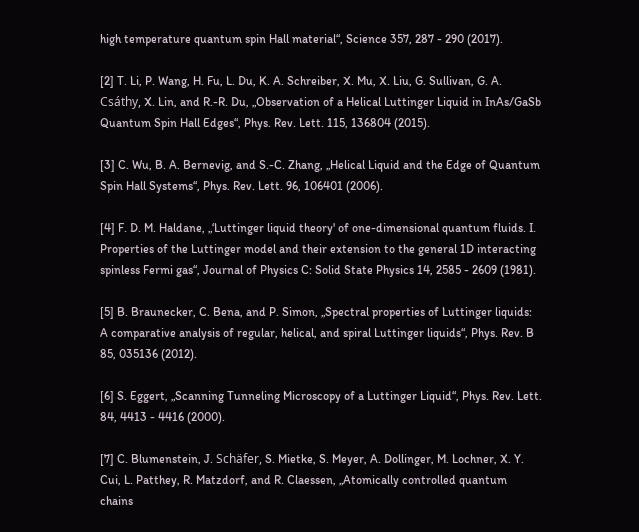high temperature quantum spin Hall material“, Science 357, 287 - 290 (2017).

[2] T. Li, P. Wang, H. Fu, L. Du, K. A. Schreiber, X. Mu, X. Liu, G. Sullivan, G. A. Csáthy, X. Lin, and R.-R. Du, „Observation of a Helical Luttinger Liquid in InAs/GaSb Quantum Spin Hall Edges“, Phys. Rev. Lett. 115, 136804 (2015).

[3] C. Wu, B. A. Bernevig, and S.-C. Zhang, „Helical Liquid and the Edge of Quantum Spin Hall Systems“, Phys. Rev. Lett. 96, 106401 (2006).

[4] F. D. M. Haldane, „‘Luttinger liquid theory' of one-dimensional quantum fluids. I. Properties of the Luttinger model and their extension to the general 1D interacting spinless Fermi gas“, Journal of Physics C: Solid State Physics 14, 2585 - 2609 (1981).

[5] B. Braunecker, C. Bena, and P. Simon, „Spectral properties of Luttinger liquids: A comparative analysis of regular, helical, and spiral Luttinger liquids“, Phys. Rev. B 85, 035136 (2012).

[6] S. Eggert, „Scanning Tunneling Microscopy of a Luttinger Liquid“, Phys. Rev. Lett. 84, 4413 - 4416 (2000).

[7] C. Blumenstein, J. Schäfer, S. Mietke, S. Meyer, A. Dollinger, M. Lochner, X. Y. Cui, L. Patthey, R. Matzdorf, and R. Claessen, „Atomically controlled quantum chains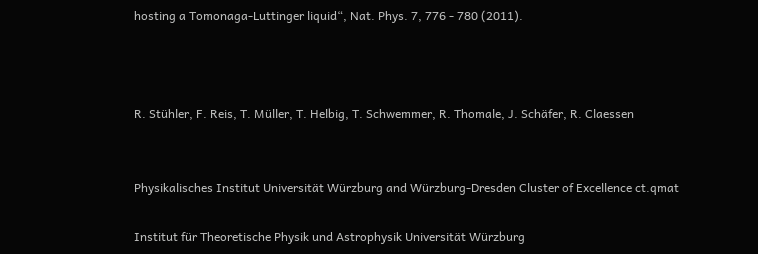hosting a Tomonaga-Luttinger liquid“, Nat. Phys. 7, 776 - 780 (2011).



R. Stühler, F. Reis, T. Müller, T. Helbig, T. Schwemmer, R. Thomale, J. Schäfer, R. Claessen


Physikalisches Institut Universität Würzburg and Würzburg-Dresden Cluster of Excellence ct.qmat

Institut für Theoretische Physik und Astrophysik Universität Würzburg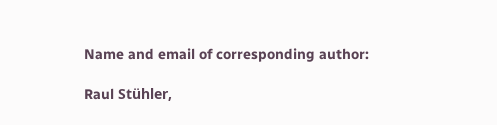Name and email of corresponding author:

Raul Stühler,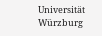Universität Würzburg